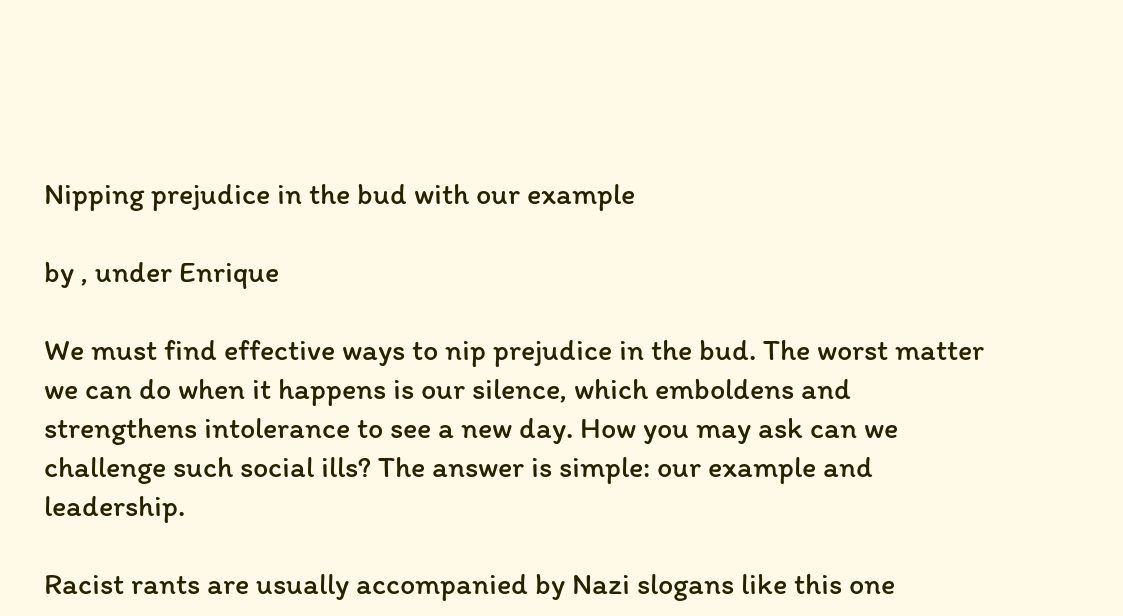Nipping prejudice in the bud with our example

by , under Enrique

We must find effective ways to nip prejudice in the bud. The worst matter we can do when it happens is our silence, which emboldens and strengthens intolerance to see a new day. How you may ask can we challenge such social ills? The answer is simple: our example and leadership.

Racist rants are usually accompanied by Nazi slogans like this one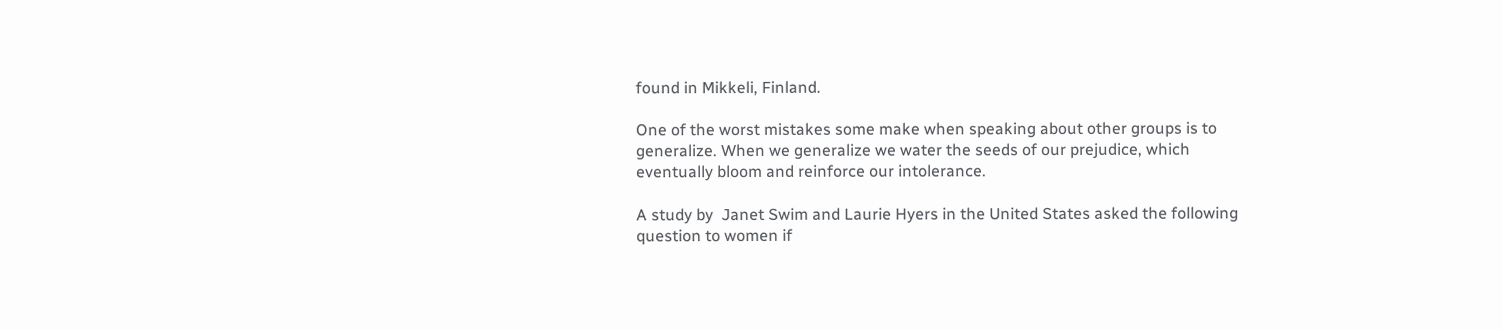found in Mikkeli, Finland.

One of the worst mistakes some make when speaking about other groups is to generalize. When we generalize we water the seeds of our prejudice, which eventually bloom and reinforce our intolerance.

A study by  Janet Swim and Laurie Hyers in the United States asked the following question to women if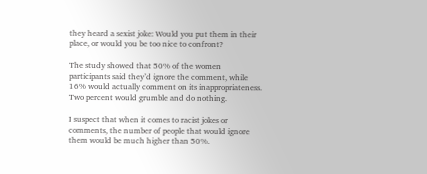they heard a sexist joke: Would you put them in their place, or would you be too nice to confront?

The study showed that 50% of the women participants said they’d ignore the comment, while 16% would actually comment on its inappropriateness. Two percent would grumble and do nothing.

I suspect that when it comes to racist jokes or comments, the number of people that would ignore them would be much higher than 50%.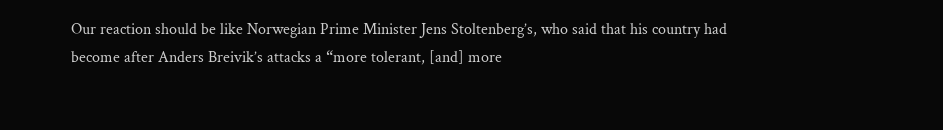Our reaction should be like Norwegian Prime Minister Jens Stoltenberg’s, who said that his country had become after Anders Breivik’s attacks a “more tolerant, [and] more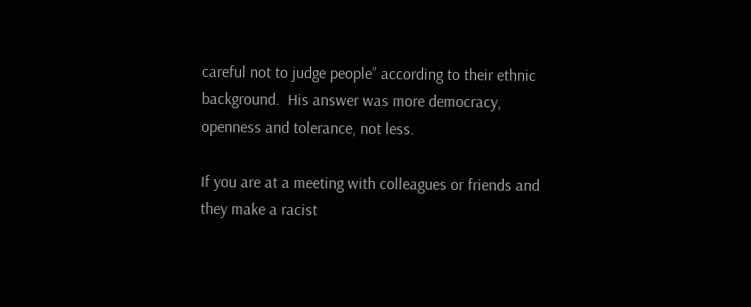careful not to judge people” according to their ethnic background.  His answer was more democracy, openness and tolerance, not less.

If you are at a meeting with colleagues or friends and they make a racist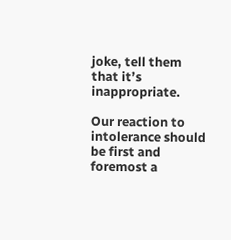joke, tell them that it’s inappropriate.

Our reaction to intolerance should be first and foremost a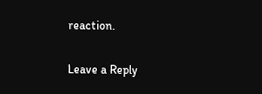reaction.

Leave a Reply